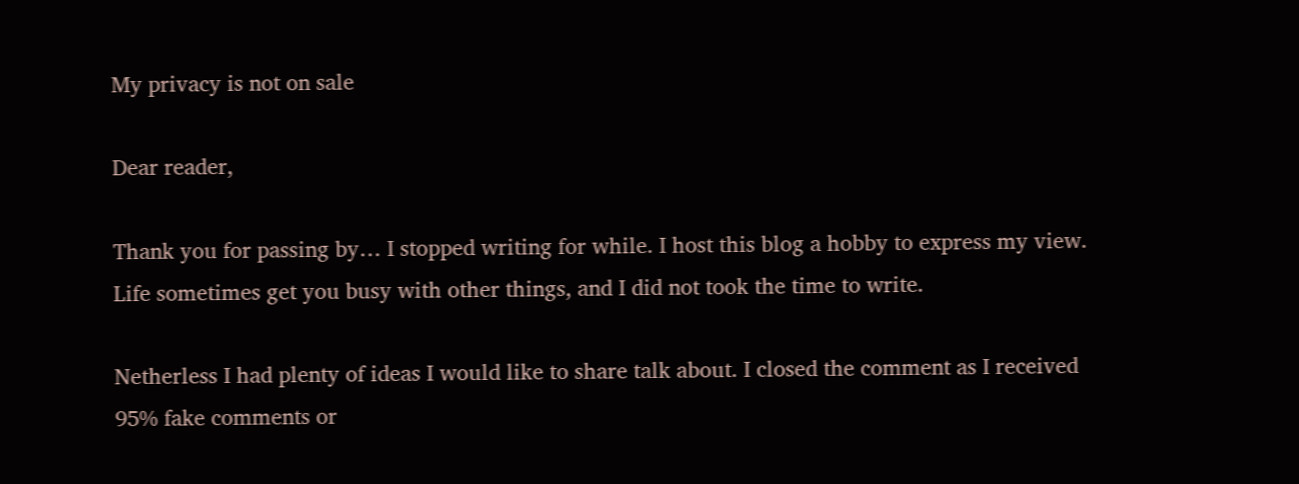My privacy is not on sale

Dear reader,

Thank you for passing by… I stopped writing for while. I host this blog a hobby to express my view. Life sometimes get you busy with other things, and I did not took the time to write.

Netherless I had plenty of ideas I would like to share talk about. I closed the comment as I received 95% fake comments or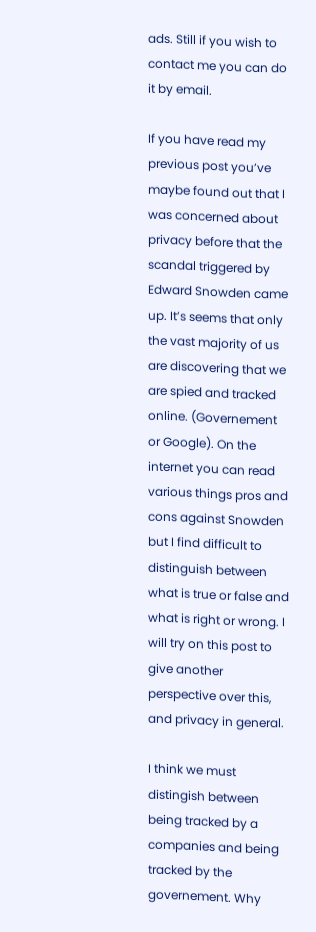ads. Still if you wish to contact me you can do it by email.

If you have read my previous post you’ve maybe found out that I was concerned about privacy before that the scandal triggered by Edward Snowden came up. It’s seems that only the vast majority of us are discovering that we are spied and tracked online. (Governement or Google). On the internet you can read various things pros and cons against Snowden but I find difficult to distinguish between what is true or false and what is right or wrong. I will try on this post to give another perspective over this, and privacy in general.

I think we must distingish between being tracked by a companies and being tracked by the governement. Why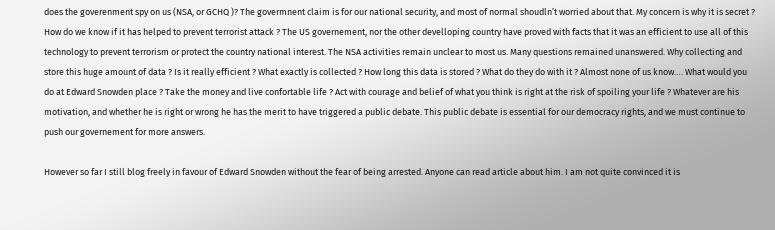does the goverenment spy on us (NSA, or GCHQ )? The govermnent claim is for our national security, and most of normal shoudln’t worried about that. My concern is why it is secret ? How do we know if it has helped to prevent terrorist attack ? The US governement, nor the other develloping country have proved with facts that it was an efficient to use all of this technology to prevent terrorism or protect the country national interest. The NSA activities remain unclear to most us. Many questions remained unanswered. Why collecting and store this huge amount of data ? Is it really efficient ? What exactly is collected ? How long this data is stored ? What do they do with it ? Almost none of us know…. What would you do at Edward Snowden place ? Take the money and live confortable life ? Act with courage and belief of what you think is right at the risk of spoiling your life ? Whatever are his motivation, and whether he is right or wrong he has the merit to have triggered a public debate. This public debate is essential for our democracy rights, and we must continue to push our governement for more answers.

However so far I still blog freely in favour of Edward Snowden without the fear of being arrested. Anyone can read article about him. I am not quite convinced it is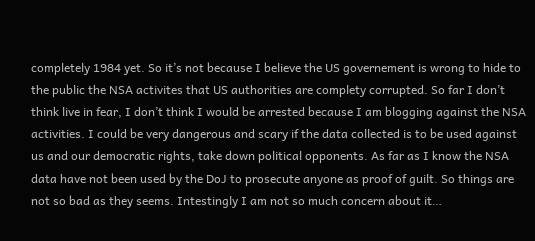completely 1984 yet. So it’s not because I believe the US governement is wrong to hide to the public the NSA activites that US authorities are complety corrupted. So far I don’t think live in fear, I don’t think I would be arrested because I am blogging against the NSA activities. I could be very dangerous and scary if the data collected is to be used against us and our democratic rights, take down political opponents. As far as I know the NSA data have not been used by the DoJ to prosecute anyone as proof of guilt. So things are not so bad as they seems. Intestingly I am not so much concern about it…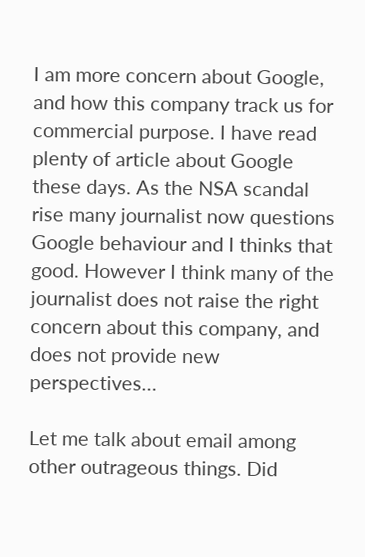I am more concern about Google, and how this company track us for commercial purpose. I have read plenty of article about Google these days. As the NSA scandal rise many journalist now questions Google behaviour and I thinks that good. However I think many of the journalist does not raise the right concern about this company, and does not provide new perspectives…

Let me talk about email among other outrageous things. Did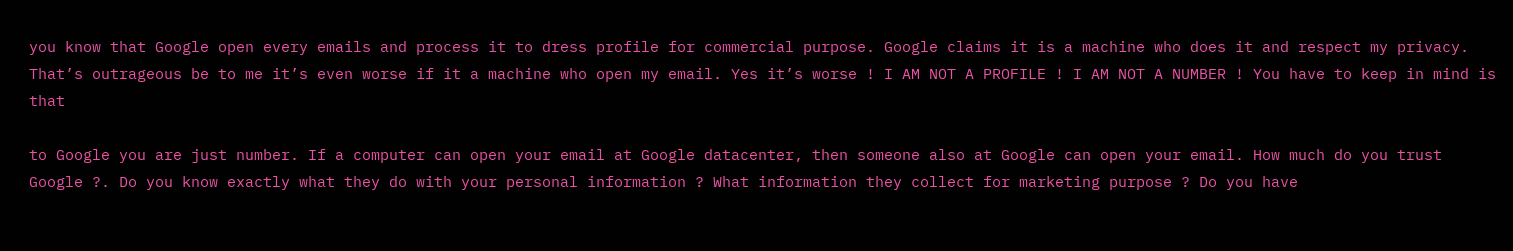you know that Google open every emails and process it to dress profile for commercial purpose. Google claims it is a machine who does it and respect my privacy. That’s outrageous be to me it’s even worse if it a machine who open my email. Yes it’s worse ! I AM NOT A PROFILE ! I AM NOT A NUMBER ! You have to keep in mind is that

to Google you are just number. If a computer can open your email at Google datacenter, then someone also at Google can open your email. How much do you trust Google ?. Do you know exactly what they do with your personal information ? What information they collect for marketing purpose ? Do you have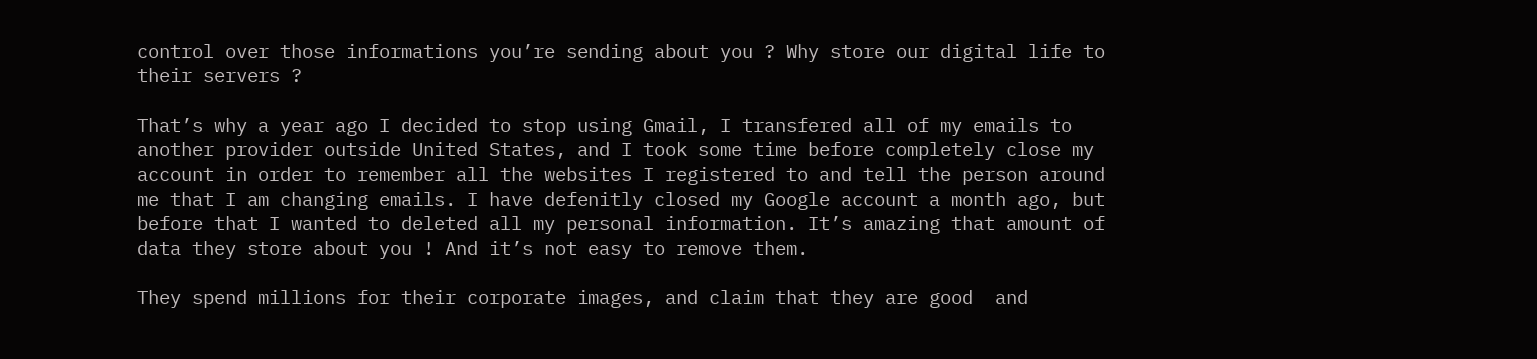control over those informations you’re sending about you ? Why store our digital life to their servers ?

That’s why a year ago I decided to stop using Gmail, I transfered all of my emails to another provider outside United States, and I took some time before completely close my account in order to remember all the websites I registered to and tell the person around me that I am changing emails. I have defenitly closed my Google account a month ago, but before that I wanted to deleted all my personal information. It’s amazing that amount of data they store about you ! And it’s not easy to remove them.

They spend millions for their corporate images, and claim that they are good  and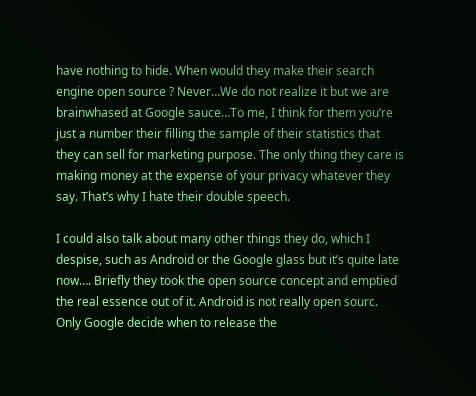have nothing to hide. When would they make their search engine open source ? Never…We do not realize it but we are brainwhased at Google sauce…To me, I think for them you’re just a number their filling the sample of their statistics that they can sell for marketing purpose. The only thing they care is making money at the expense of your privacy whatever they say. That’s why I hate their double speech.

I could also talk about many other things they do, which I despise, such as Android or the Google glass but it’s quite late now…. Briefly they took the open source concept and emptied the real essence out of it. Android is not really open sourc. Only Google decide when to release the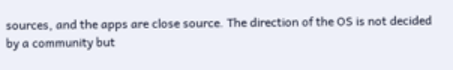sources, and the apps are close source. The direction of the OS is not decided by a community but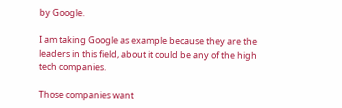by Google.

I am taking Google as example because they are the leaders in this field, about it could be any of the high tech companies.

Those companies want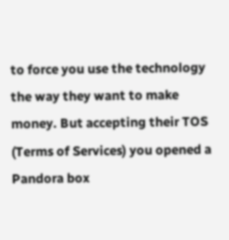to force you use the technology the way they want to make money. But accepting their TOS (Terms of Services) you opened a Pandora box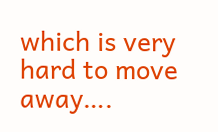which is very hard to move away….